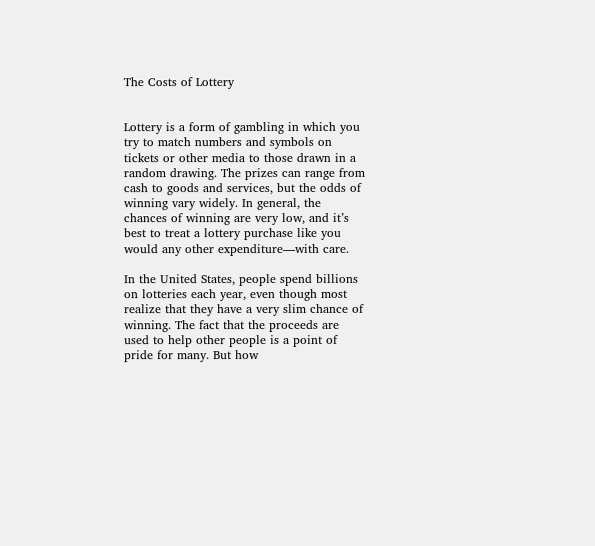The Costs of Lottery


Lottery is a form of gambling in which you try to match numbers and symbols on tickets or other media to those drawn in a random drawing. The prizes can range from cash to goods and services, but the odds of winning vary widely. In general, the chances of winning are very low, and it’s best to treat a lottery purchase like you would any other expenditure—with care.

In the United States, people spend billions on lotteries each year, even though most realize that they have a very slim chance of winning. The fact that the proceeds are used to help other people is a point of pride for many. But how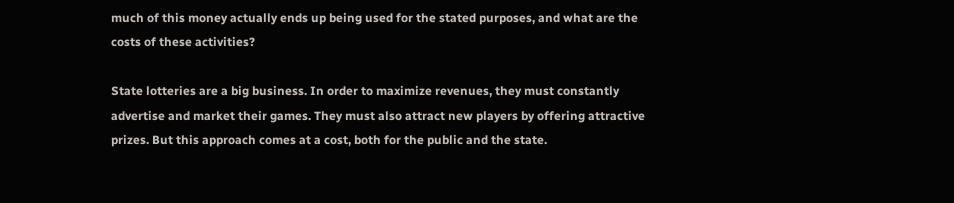much of this money actually ends up being used for the stated purposes, and what are the costs of these activities?

State lotteries are a big business. In order to maximize revenues, they must constantly advertise and market their games. They must also attract new players by offering attractive prizes. But this approach comes at a cost, both for the public and the state.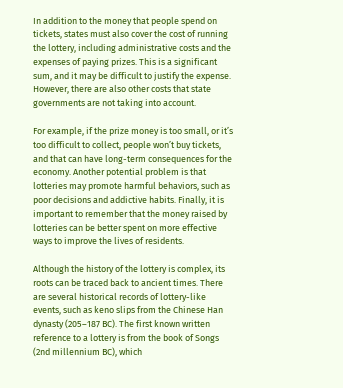In addition to the money that people spend on tickets, states must also cover the cost of running the lottery, including administrative costs and the expenses of paying prizes. This is a significant sum, and it may be difficult to justify the expense. However, there are also other costs that state governments are not taking into account.

For example, if the prize money is too small, or it’s too difficult to collect, people won’t buy tickets, and that can have long-term consequences for the economy. Another potential problem is that lotteries may promote harmful behaviors, such as poor decisions and addictive habits. Finally, it is important to remember that the money raised by lotteries can be better spent on more effective ways to improve the lives of residents.

Although the history of the lottery is complex, its roots can be traced back to ancient times. There are several historical records of lottery-like events, such as keno slips from the Chinese Han dynasty (205–187 BC). The first known written reference to a lottery is from the book of Songs (2nd millennium BC), which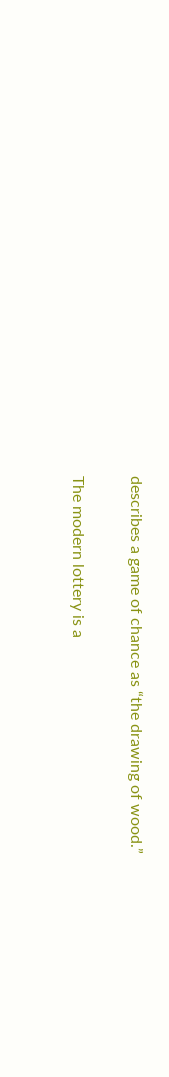describes a game of chance as “the drawing of wood.”

The modern lottery is a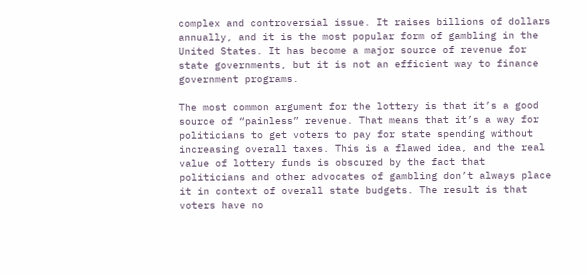complex and controversial issue. It raises billions of dollars annually, and it is the most popular form of gambling in the United States. It has become a major source of revenue for state governments, but it is not an efficient way to finance government programs.

The most common argument for the lottery is that it’s a good source of “painless” revenue. That means that it’s a way for politicians to get voters to pay for state spending without increasing overall taxes. This is a flawed idea, and the real value of lottery funds is obscured by the fact that politicians and other advocates of gambling don’t always place it in context of overall state budgets. The result is that voters have no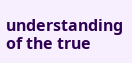understanding of the true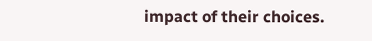impact of their choices.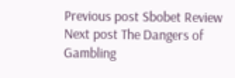Previous post Sbobet Review
Next post The Dangers of Gambling